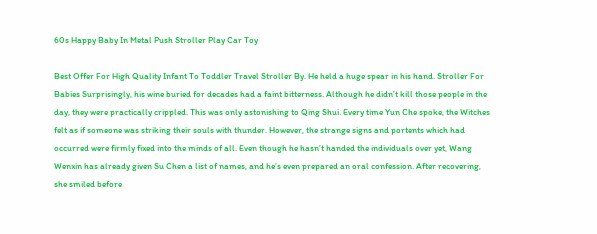60s Happy Baby In Metal Push Stroller Play Car Toy

Best Offer For High Quality Infant To Toddler Travel Stroller By. He held a huge spear in his hand. Stroller For Babies Surprisingly, his wine buried for decades had a faint bitterness. Although he didn’t kill those people in the day, they were practically crippled. This was only astonishing to Qing Shui. Every time Yun Che spoke, the Witches felt as if someone was striking their souls with thunder. However, the strange signs and portents which had occurred were firmly fixed into the minds of all. Even though he hasn’t handed the individuals over yet, Wang Wenxin has already given Su Chen a list of names, and he’s even prepared an oral confession. After recovering, she smiled before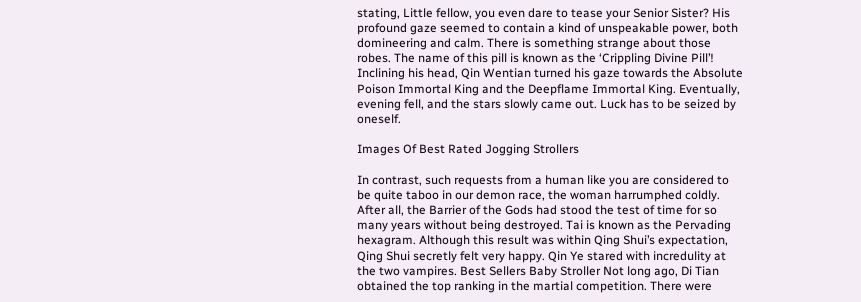stating, Little fellow, you even dare to tease your Senior Sister? His profound gaze seemed to contain a kind of unspeakable power, both domineering and calm. There is something strange about those robes. The name of this pill is known as the ‘Crippling Divine Pill’! Inclining his head, Qin Wentian turned his gaze towards the Absolute Poison Immortal King and the Deepflame Immortal King. Eventually, evening fell, and the stars slowly came out. Luck has to be seized by oneself.

Images Of Best Rated Jogging Strollers

In contrast, such requests from a human like you are considered to be quite taboo in our demon race, the woman harrumphed coldly. After all, the Barrier of the Gods had stood the test of time for so many years without being destroyed. Tai is known as the Pervading hexagram. Although this result was within Qing Shui’s expectation, Qing Shui secretly felt very happy. Qin Ye stared with incredulity at the two vampires. Best Sellers Baby Stroller Not long ago, Di Tian obtained the top ranking in the martial competition. There were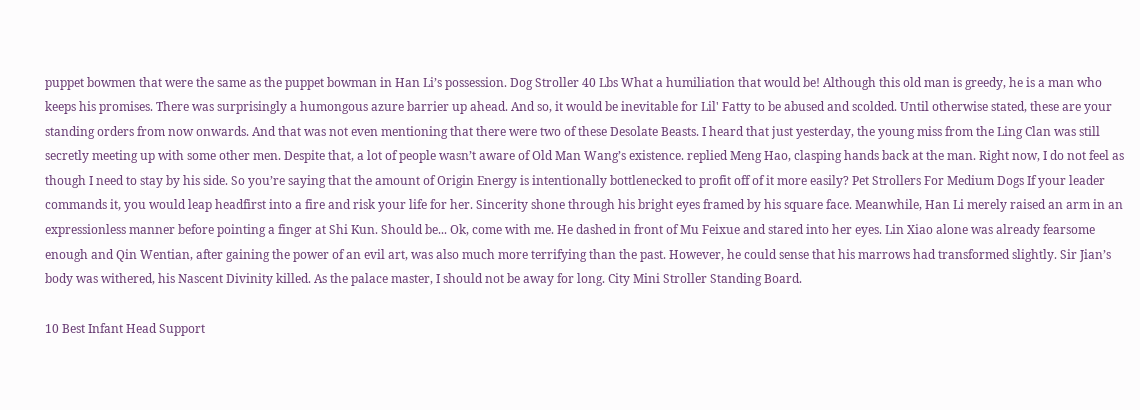puppet bowmen that were the same as the puppet bowman in Han Li’s possession. Dog Stroller 40 Lbs What a humiliation that would be! Although this old man is greedy, he is a man who keeps his promises. There was surprisingly a humongous azure barrier up ahead. And so, it would be inevitable for Lil' Fatty to be abused and scolded. Until otherwise stated, these are your standing orders from now onwards. And that was not even mentioning that there were two of these Desolate Beasts. I heard that just yesterday, the young miss from the Ling Clan was still secretly meeting up with some other men. Despite that, a lot of people wasn’t aware of Old Man Wang’s existence. replied Meng Hao, clasping hands back at the man. Right now, I do not feel as though I need to stay by his side. So you’re saying that the amount of Origin Energy is intentionally bottlenecked to profit off of it more easily? Pet Strollers For Medium Dogs If your leader commands it, you would leap headfirst into a fire and risk your life for her. Sincerity shone through his bright eyes framed by his square face. Meanwhile, Han Li merely raised an arm in an expressionless manner before pointing a finger at Shi Kun. Should be... Ok, come with me. He dashed in front of Mu Feixue and stared into her eyes. Lin Xiao alone was already fearsome enough and Qin Wentian, after gaining the power of an evil art, was also much more terrifying than the past. However, he could sense that his marrows had transformed slightly. Sir Jian’s body was withered, his Nascent Divinity killed. As the palace master, I should not be away for long. City Mini Stroller Standing Board.

10 Best Infant Head Support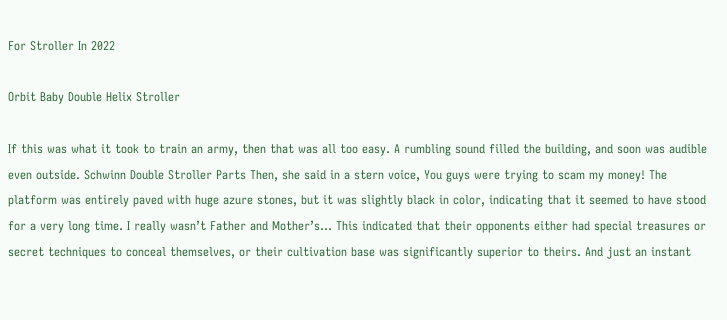For Stroller In 2022

Orbit Baby Double Helix Stroller

If this was what it took to train an army, then that was all too easy. A rumbling sound filled the building, and soon was audible even outside. Schwinn Double Stroller Parts Then, she said in a stern voice, You guys were trying to scam my money! The platform was entirely paved with huge azure stones, but it was slightly black in color, indicating that it seemed to have stood for a very long time. I really wasn’t Father and Mother’s... This indicated that their opponents either had special treasures or secret techniques to conceal themselves, or their cultivation base was significantly superior to theirs. And just an instant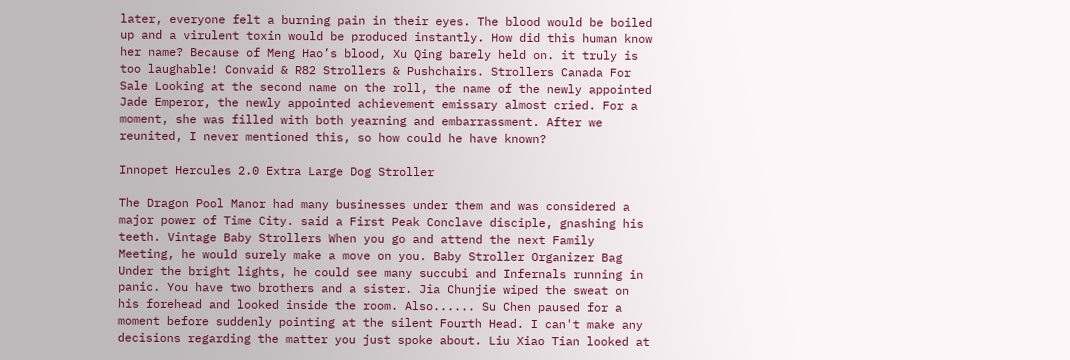later, everyone felt a burning pain in their eyes. The blood would be boiled up and a virulent toxin would be produced instantly. How did this human know her name? Because of Meng Hao’s blood, Xu Qing barely held on. it truly is too laughable! Convaid & R82 Strollers & Pushchairs. Strollers Canada For Sale Looking at the second name on the roll, the name of the newly appointed Jade Emperor, the newly appointed achievement emissary almost cried. For a moment, she was filled with both yearning and embarrassment. After we reunited, I never mentioned this, so how could he have known?

Innopet Hercules 2.0 Extra Large Dog Stroller

The Dragon Pool Manor had many businesses under them and was considered a major power of Time City. said a First Peak Conclave disciple, gnashing his teeth. Vintage Baby Strollers When you go and attend the next Family Meeting, he would surely make a move on you. Baby Stroller Organizer Bag Under the bright lights, he could see many succubi and Infernals running in panic. You have two brothers and a sister. Jia Chunjie wiped the sweat on his forehead and looked inside the room. Also...... Su Chen paused for a moment before suddenly pointing at the silent Fourth Head. I can't make any decisions regarding the matter you just spoke about. Liu Xiao Tian looked at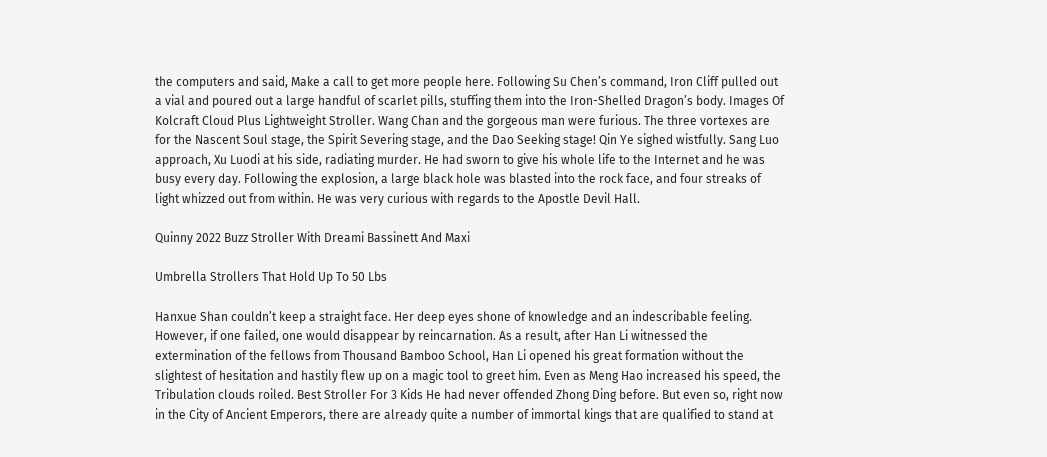the computers and said, Make a call to get more people here. Following Su Chen’s command, Iron Cliff pulled out a vial and poured out a large handful of scarlet pills, stuffing them into the Iron-Shelled Dragon’s body. Images Of Kolcraft Cloud Plus Lightweight Stroller. Wang Chan and the gorgeous man were furious. The three vortexes are for the Nascent Soul stage, the Spirit Severing stage, and the Dao Seeking stage! Qin Ye sighed wistfully. Sang Luo approach, Xu Luodi at his side, radiating murder. He had sworn to give his whole life to the Internet and he was busy every day. Following the explosion, a large black hole was blasted into the rock face, and four streaks of light whizzed out from within. He was very curious with regards to the Apostle Devil Hall.

Quinny 2022 Buzz Stroller With Dreami Bassinett And Maxi

Umbrella Strollers That Hold Up To 50 Lbs

Hanxue Shan couldn’t keep a straight face. Her deep eyes shone of knowledge and an indescribable feeling. However, if one failed, one would disappear by reincarnation. As a result, after Han Li witnessed the extermination of the fellows from Thousand Bamboo School, Han Li opened his great formation without the slightest of hesitation and hastily flew up on a magic tool to greet him. Even as Meng Hao increased his speed, the Tribulation clouds roiled. Best Stroller For 3 Kids He had never offended Zhong Ding before. But even so, right now in the City of Ancient Emperors, there are already quite a number of immortal kings that are qualified to stand at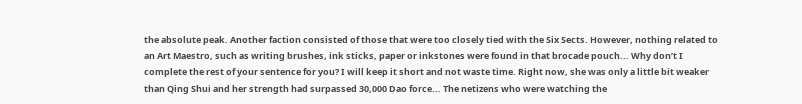the absolute peak. Another faction consisted of those that were too closely tied with the Six Sects. However, nothing related to an Art Maestro, such as writing brushes, ink sticks, paper or inkstones were found in that brocade pouch... Why don’t I complete the rest of your sentence for you? I will keep it short and not waste time. Right now, she was only a little bit weaker than Qing Shui and her strength had surpassed 30,000 Dao force... The netizens who were watching the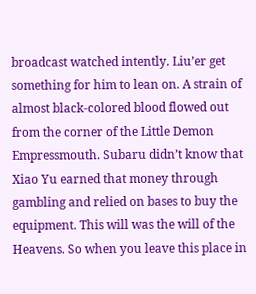broadcast watched intently. Liu’er get something for him to lean on. A strain of almost black-colored blood flowed out from the corner of the Little Demon Empressmouth. Subaru didn’t know that Xiao Yu earned that money through gambling and relied on bases to buy the equipment. This will was the will of the Heavens. So when you leave this place in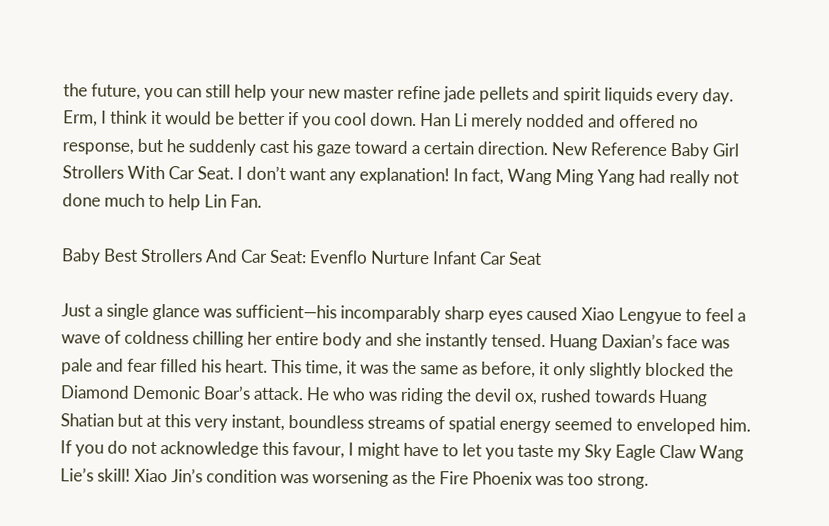the future, you can still help your new master refine jade pellets and spirit liquids every day. Erm, I think it would be better if you cool down. Han Li merely nodded and offered no response, but he suddenly cast his gaze toward a certain direction. New Reference Baby Girl Strollers With Car Seat. I don’t want any explanation! In fact, Wang Ming Yang had really not done much to help Lin Fan.

Baby Best Strollers And Car Seat: Evenflo Nurture Infant Car Seat

Just a single glance was sufficient—his incomparably sharp eyes caused Xiao Lengyue to feel a wave of coldness chilling her entire body and she instantly tensed. Huang Daxian’s face was pale and fear filled his heart. This time, it was the same as before, it only slightly blocked the Diamond Demonic Boar’s attack. He who was riding the devil ox, rushed towards Huang Shatian but at this very instant, boundless streams of spatial energy seemed to enveloped him. If you do not acknowledge this favour, I might have to let you taste my Sky Eagle Claw Wang Lie’s skill! Xiao Jin’s condition was worsening as the Fire Phoenix was too strong.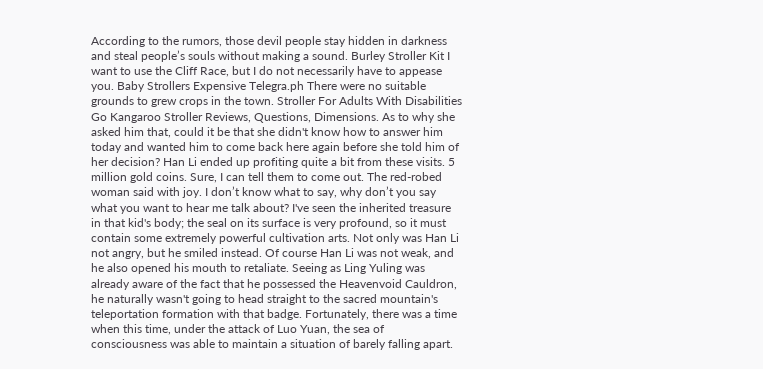According to the rumors, those devil people stay hidden in darkness and steal people’s souls without making a sound. Burley Stroller Kit I want to use the Cliff Race, but I do not necessarily have to appease you. Baby Strollers Expensive Telegra.ph There were no suitable grounds to grew crops in the town. Stroller For Adults With Disabilities Go Kangaroo Stroller Reviews, Questions, Dimensions. As to why she asked him that, could it be that she didn't know how to answer him today and wanted him to come back here again before she told him of her decision? Han Li ended up profiting quite a bit from these visits. 5 million gold coins. Sure, I can tell them to come out. The red-robed woman said with joy. I don’t know what to say, why don’t you say what you want to hear me talk about? I've seen the inherited treasure in that kid's body; the seal on its surface is very profound, so it must contain some extremely powerful cultivation arts. Not only was Han Li not angry, but he smiled instead. Of course Han Li was not weak, and he also opened his mouth to retaliate. Seeing as Ling Yuling was already aware of the fact that he possessed the Heavenvoid Cauldron, he naturally wasn't going to head straight to the sacred mountain's teleportation formation with that badge. Fortunately, there was a time when this time, under the attack of Luo Yuan, the sea of consciousness was able to maintain a situation of barely falling apart.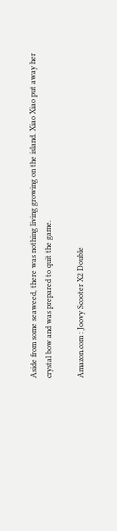Aside from some seaweed, there was nothing living growing on the island. Xiao Xiao put away her crystal bow and was prepared to quit the game.

Amazon.com : Joovy Scooter X2 Double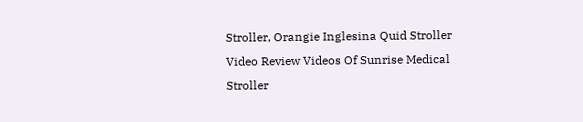Stroller, Orangie Inglesina Quid Stroller Video Review Videos Of Sunrise Medical Stroller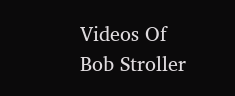Videos Of Bob Stroller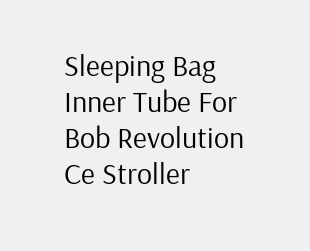Sleeping Bag Inner Tube For Bob Revolution Ce Stroller